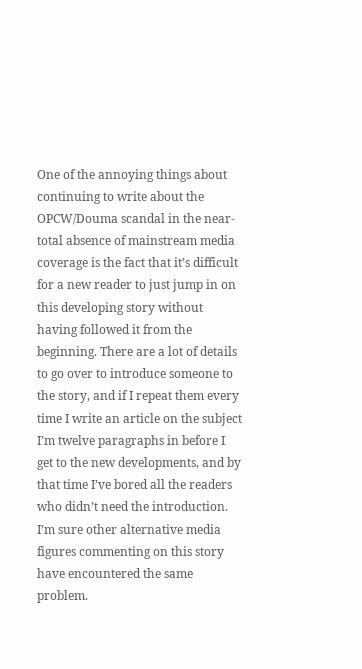One of the annoying things about continuing to write about the OPCW/Douma scandal in the near-total absence of mainstream media coverage is the fact that it’s difficult for a new reader to just jump in on this developing story without having followed it from the beginning. There are a lot of details to go over to introduce someone to the story, and if I repeat them every time I write an article on the subject I’m twelve paragraphs in before I get to the new developments, and by that time I’ve bored all the readers who didn’t need the introduction. I’m sure other alternative media figures commenting on this story have encountered the same problem.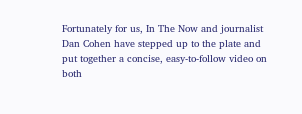Fortunately for us, In The Now and journalist Dan Cohen have stepped up to the plate and put together a concise, easy-to-follow video on both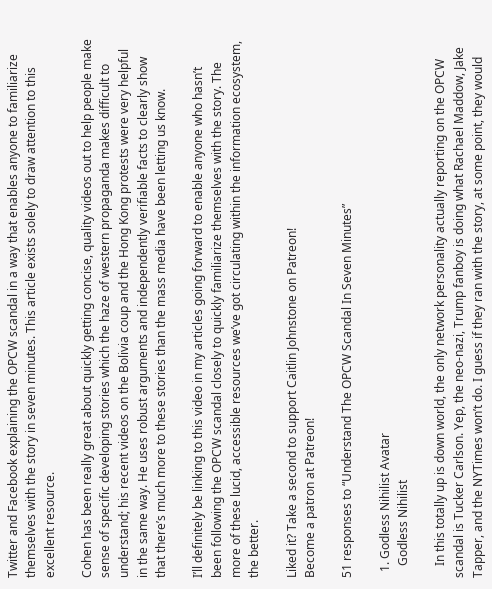Twitter and Facebook explaining the OPCW scandal in a way that enables anyone to familiarize themselves with the story in seven minutes. This article exists solely to draw attention to this excellent resource.

Cohen has been really great about quickly getting concise, quality videos out to help people make sense of specific developing stories which the haze of western propaganda makes difficult to understand; his recent videos on the Bolivia coup and the Hong Kong protests were very helpful in the same way. He uses robust arguments and independently verifiable facts to clearly show that there’s much more to these stories than the mass media have been letting us know.

I’ll definitely be linking to this video in my articles going forward to enable anyone who hasn’t been following the OPCW scandal closely to quickly familiarize themselves with the story. The more of these lucid, accessible resources we’ve got circulating within the information ecosystem, the better.

Liked it? Take a second to support Caitlin Johnstone on Patreon!
Become a patron at Patreon!

51 responses to “Understand The OPCW Scandal In Seven Minutes”

  1. Godless Nihilist Avatar
    Godless Nihilist

    In this totally up is down world, the only network personality actually reporting on the OPCW scandal is Tucker Carlson. Yep, the neo-nazi, Trump fanboy is doing what Rachael Maddow, Jake Tapper, and the NYTimes won’t do. I guess if they ran with the story, at some point, they would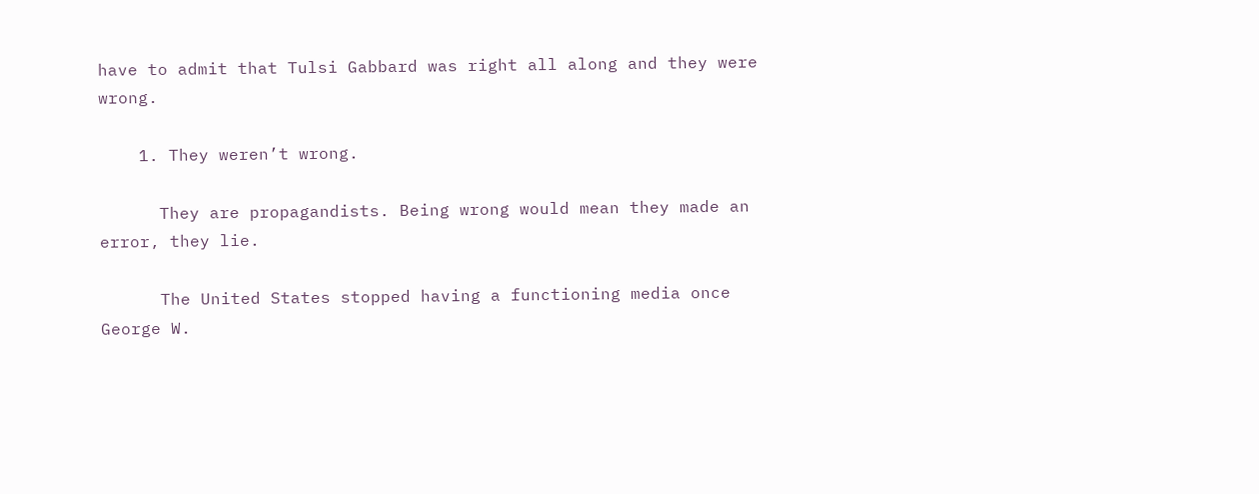have to admit that Tulsi Gabbard was right all along and they were wrong.

    1. They weren’t wrong.

      They are propagandists. Being wrong would mean they made an error, they lie.

      The United States stopped having a functioning media once George W.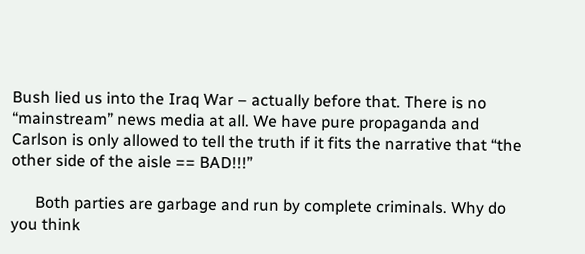Bush lied us into the Iraq War – actually before that. There is no “mainstream” news media at all. We have pure propaganda and Carlson is only allowed to tell the truth if it fits the narrative that “the other side of the aisle == BAD!!!”

      Both parties are garbage and run by complete criminals. Why do you think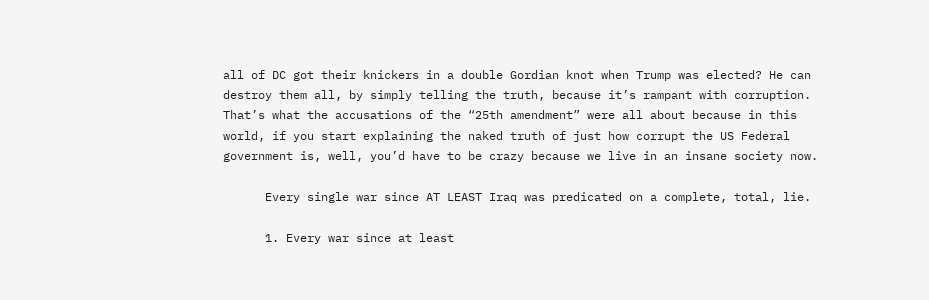all of DC got their knickers in a double Gordian knot when Trump was elected? He can destroy them all, by simply telling the truth, because it’s rampant with corruption. That’s what the accusations of the “25th amendment” were all about because in this world, if you start explaining the naked truth of just how corrupt the US Federal government is, well, you’d have to be crazy because we live in an insane society now.

      Every single war since AT LEAST Iraq was predicated on a complete, total, lie.

      1. Every war since at least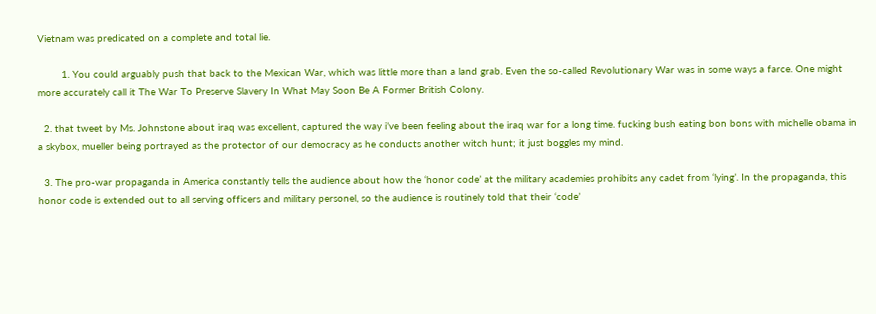Vietnam was predicated on a complete and total lie.

        1. You could arguably push that back to the Mexican War, which was little more than a land grab. Even the so-called Revolutionary War was in some ways a farce. One might more accurately call it The War To Preserve Slavery In What May Soon Be A Former British Colony.

  2. that tweet by Ms. Johnstone about iraq was excellent, captured the way i’ve been feeling about the iraq war for a long time. fucking bush eating bon bons with michelle obama in a skybox, mueller being portrayed as the protector of our democracy as he conducts another witch hunt; it just boggles my mind.

  3. The pro-war propaganda in America constantly tells the audience about how the ‘honor code’ at the military academies prohibits any cadet from ‘lying’. In the propaganda, this honor code is extended out to all serving officers and military personel, so the audience is routinely told that their ‘code’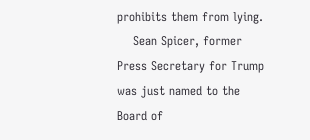prohibits them from lying.
    Sean Spicer, former Press Secretary for Trump was just named to the Board of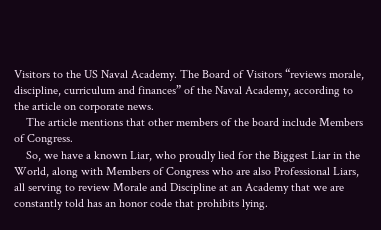Visitors to the US Naval Academy. The Board of Visitors “reviews morale, discipline, curriculum and finances” of the Naval Academy, according to the article on corporate news.
    The article mentions that other members of the board include Members of Congress.
    So, we have a known Liar, who proudly lied for the Biggest Liar in the World, along with Members of Congress who are also Professional Liars, all serving to review Morale and Discipline at an Academy that we are constantly told has an honor code that prohibits lying.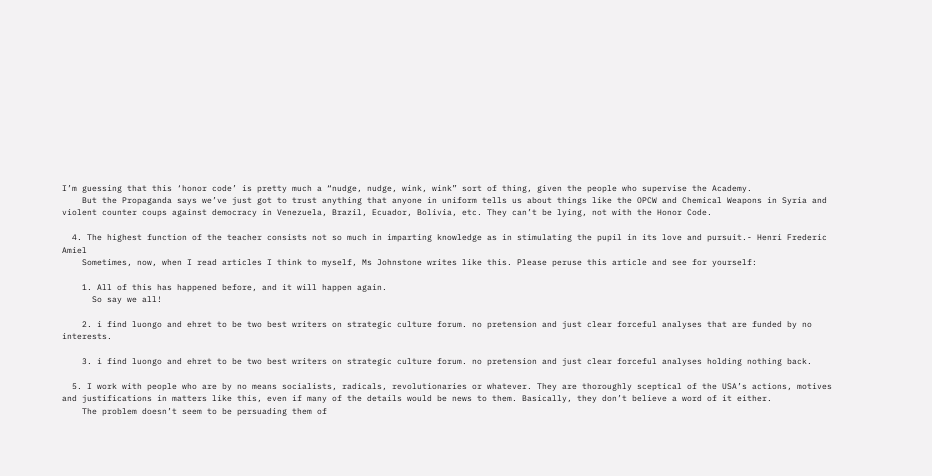I’m guessing that this ‘honor code’ is pretty much a “nudge, nudge, wink, wink” sort of thing, given the people who supervise the Academy.
    But the Propaganda says we’ve just got to trust anything that anyone in uniform tells us about things like the OPCW and Chemical Weapons in Syria and violent counter coups against democracy in Venezuela, Brazil, Ecuador, Bolivia, etc. They can’t be lying, not with the Honor Code.

  4. The highest function of the teacher consists not so much in imparting knowledge as in stimulating the pupil in its love and pursuit.- Henri Frederic Amiel
    Sometimes, now, when I read articles I think to myself, Ms Johnstone writes like this. Please peruse this article and see for yourself:

    1. All of this has happened before, and it will happen again.
      So say we all!

    2. i find luongo and ehret to be two best writers on strategic culture forum. no pretension and just clear forceful analyses that are funded by no interests.

    3. i find luongo and ehret to be two best writers on strategic culture forum. no pretension and just clear forceful analyses holding nothing back.

  5. I work with people who are by no means socialists, radicals, revolutionaries or whatever. They are thoroughly sceptical of the USA’s actions, motives and justifications in matters like this, even if many of the details would be news to them. Basically, they don’t believe a word of it either.
    The problem doesn’t seem to be persuading them of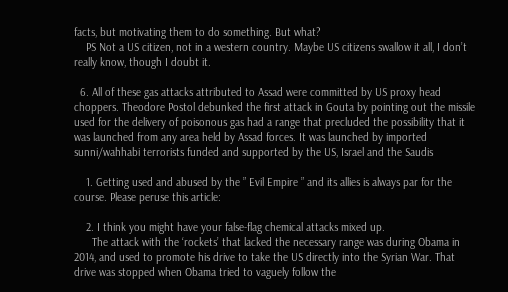facts, but motivating them to do something. But what?
    PS Not a US citizen, not in a western country. Maybe US citizens swallow it all, I don’t really know, though I doubt it.

  6. All of these gas attacks attributed to Assad were committed by US proxy head choppers. Theodore Postol debunked the first attack in Gouta by pointing out the missile used for the delivery of poisonous gas had a range that precluded the possibility that it was launched from any area held by Assad forces. It was launched by imported sunni/wahhabi terrorists funded and supported by the US, Israel and the Saudis

    1. Getting used and abused by the ” Evil Empire ” and its allies is always par for the course. Please peruse this article:

    2. I think you might have your false-flag chemical attacks mixed up.
      The attack with the ‘rockets’ that lacked the necessary range was during Obama in 2014, and used to promote his drive to take the US directly into the Syrian War. That drive was stopped when Obama tried to vaguely follow the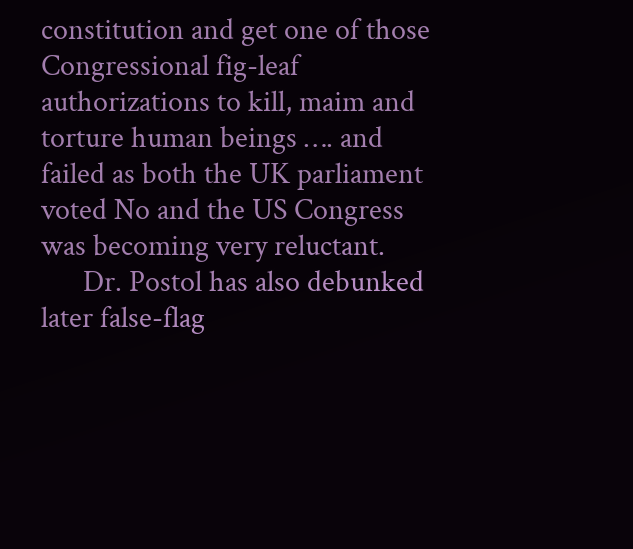constitution and get one of those Congressional fig-leaf authorizations to kill, maim and torture human beings …. and failed as both the UK parliament voted No and the US Congress was becoming very reluctant.
      Dr. Postol has also debunked later false-flag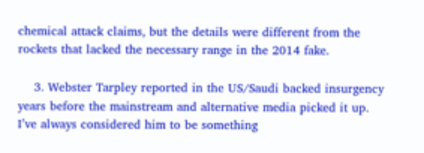chemical attack claims, but the details were different from the rockets that lacked the necessary range in the 2014 fake.

    3. Webster Tarpley reported in the US/Saudi backed insurgency years before the mainstream and alternative media picked it up. I’ve always considered him to be something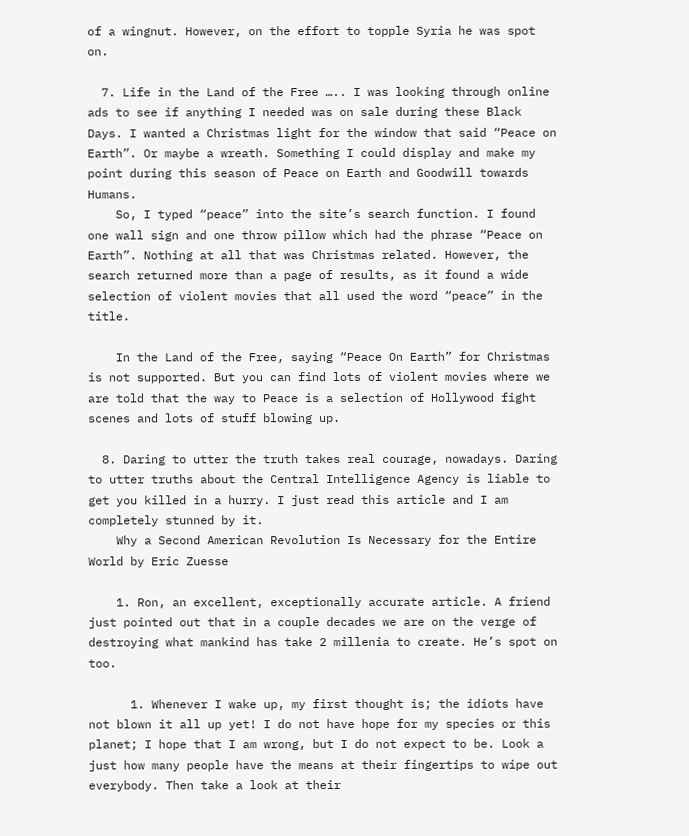of a wingnut. However, on the effort to topple Syria he was spot on.

  7. Life in the Land of the Free ….. I was looking through online ads to see if anything I needed was on sale during these Black Days. I wanted a Christmas light for the window that said “Peace on Earth”. Or maybe a wreath. Something I could display and make my point during this season of Peace on Earth and Goodwill towards Humans.
    So, I typed “peace” into the site’s search function. I found one wall sign and one throw pillow which had the phrase “Peace on Earth”. Nothing at all that was Christmas related. However, the search returned more than a page of results, as it found a wide selection of violent movies that all used the word “peace” in the title.

    In the Land of the Free, saying “Peace On Earth” for Christmas is not supported. But you can find lots of violent movies where we are told that the way to Peace is a selection of Hollywood fight scenes and lots of stuff blowing up.

  8. Daring to utter the truth takes real courage, nowadays. Daring to utter truths about the Central Intelligence Agency is liable to get you killed in a hurry. I just read this article and I am completely stunned by it.
    Why a Second American Revolution Is Necessary for the Entire World by Eric Zuesse

    1. Ron, an excellent, exceptionally accurate article. A friend just pointed out that in a couple decades we are on the verge of destroying what mankind has take 2 millenia to create. He’s spot on too.

      1. Whenever I wake up, my first thought is; the idiots have not blown it all up yet! I do not have hope for my species or this planet; I hope that I am wrong, but I do not expect to be. Look a just how many people have the means at their fingertips to wipe out everybody. Then take a look at their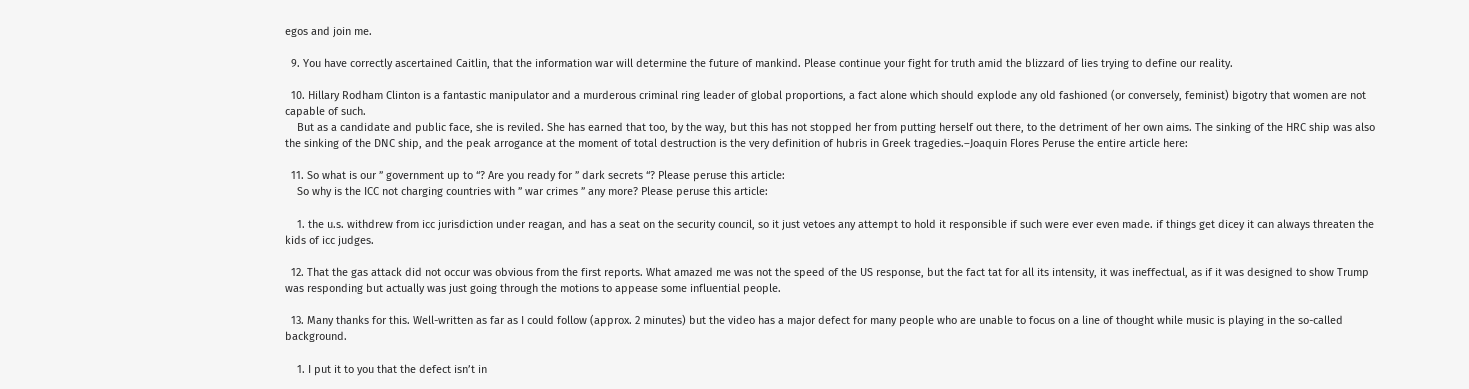egos and join me.

  9. You have correctly ascertained Caitlin, that the information war will determine the future of mankind. Please continue your fight for truth amid the blizzard of lies trying to define our reality.

  10. Hillary Rodham Clinton is a fantastic manipulator and a murderous criminal ring leader of global proportions, a fact alone which should explode any old fashioned (or conversely, feminist) bigotry that women are not capable of such.
    But as a candidate and public face, she is reviled. She has earned that too, by the way, but this has not stopped her from putting herself out there, to the detriment of her own aims. The sinking of the HRC ship was also the sinking of the DNC ship, and the peak arrogance at the moment of total destruction is the very definition of hubris in Greek tragedies.–Joaquin Flores Peruse the entire article here:

  11. So what is our ” government up to “? Are you ready for ” dark secrets “? Please peruse this article:
    So why is the ICC not charging countries with ” war crimes ” any more? Please peruse this article:

    1. the u.s. withdrew from icc jurisdiction under reagan, and has a seat on the security council, so it just vetoes any attempt to hold it responsible if such were ever even made. if things get dicey it can always threaten the kids of icc judges.

  12. That the gas attack did not occur was obvious from the first reports. What amazed me was not the speed of the US response, but the fact tat for all its intensity, it was ineffectual, as if it was designed to show Trump was responding but actually was just going through the motions to appease some influential people.

  13. Many thanks for this. Well-written as far as I could follow (approx. 2 minutes) but the video has a major defect for many people who are unable to focus on a line of thought while music is playing in the so-called background.

    1. I put it to you that the defect isn’t in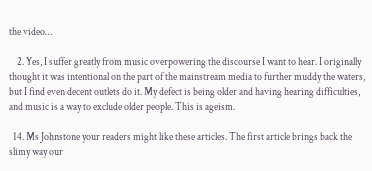the video…

    2. Yes, I suffer greatly from music overpowering the discourse I want to hear. I originally thought it was intentional on the part of the mainstream media to further muddy the waters, but I find even decent outlets do it. My defect is being older and having hearing difficulties, and music is a way to exclude older people. This is ageism.

  14. Ms Johnstone your readers might like these articles. The first article brings back the slimy way our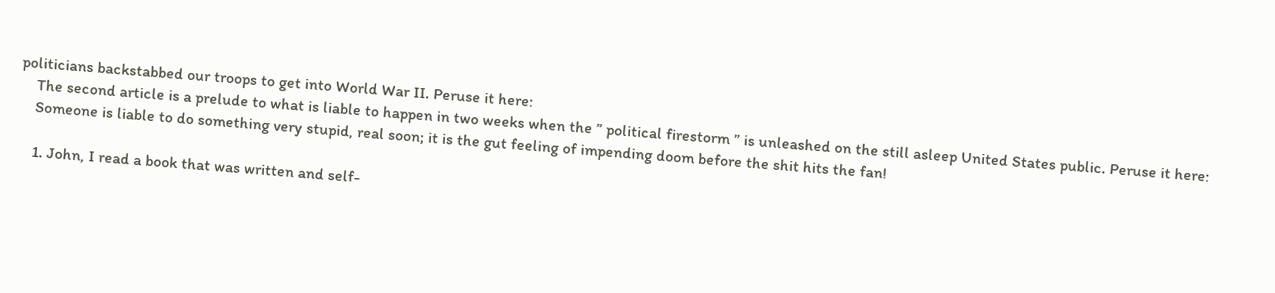politicians backstabbed our troops to get into World War II. Peruse it here:
    The second article is a prelude to what is liable to happen in two weeks when the ” political firestorm ” is unleashed on the still asleep United States public. Peruse it here:
    Someone is liable to do something very stupid, real soon; it is the gut feeling of impending doom before the shit hits the fan!

    1. John, I read a book that was written and self-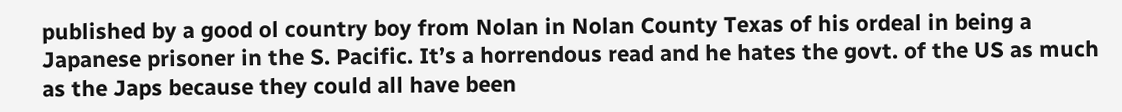published by a good ol country boy from Nolan in Nolan County Texas of his ordeal in being a Japanese prisoner in the S. Pacific. It’s a horrendous read and he hates the govt. of the US as much as the Japs because they could all have been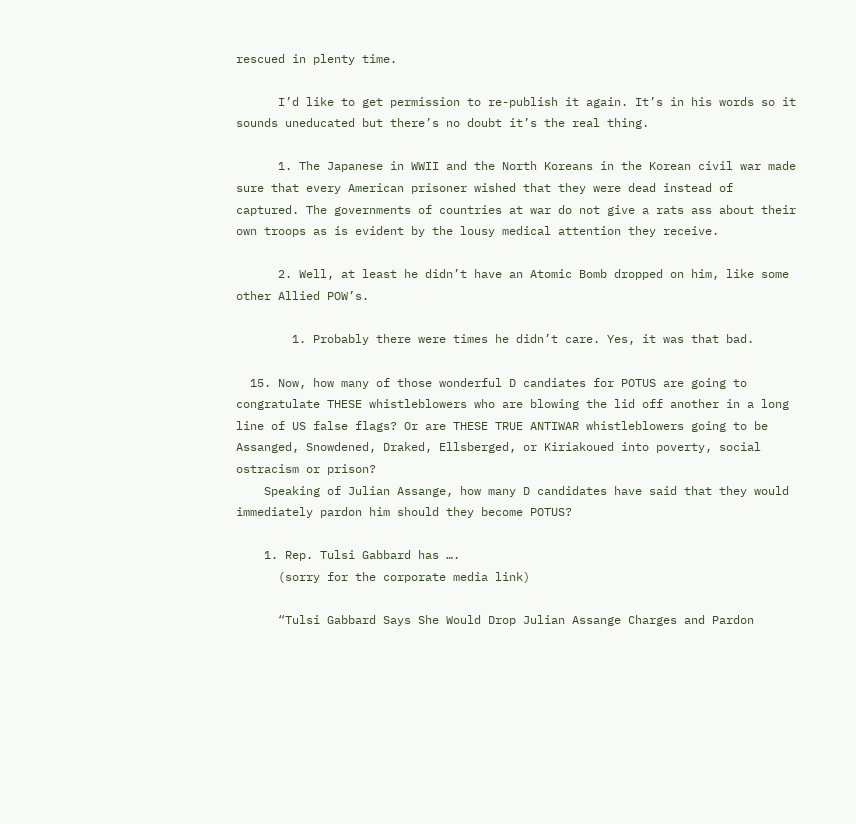rescued in plenty time.

      I’d like to get permission to re-publish it again. It’s in his words so it sounds uneducated but there’s no doubt it’s the real thing.

      1. The Japanese in WWII and the North Koreans in the Korean civil war made sure that every American prisoner wished that they were dead instead of captured. The governments of countries at war do not give a rats ass about their own troops as is evident by the lousy medical attention they receive.

      2. Well, at least he didn’t have an Atomic Bomb dropped on him, like some other Allied POW’s.

        1. Probably there were times he didn’t care. Yes, it was that bad.

  15. Now, how many of those wonderful D candiates for POTUS are going to congratulate THESE whistleblowers who are blowing the lid off another in a long line of US false flags? Or are THESE TRUE ANTIWAR whistleblowers going to be Assanged, Snowdened, Draked, Ellsberged, or Kiriakoued into poverty, social ostracism or prison?
    Speaking of Julian Assange, how many D candidates have said that they would immediately pardon him should they become POTUS?

    1. Rep. Tulsi Gabbard has ….
      (sorry for the corporate media link)

      “Tulsi Gabbard Says She Would Drop Julian Assange Charges and Pardon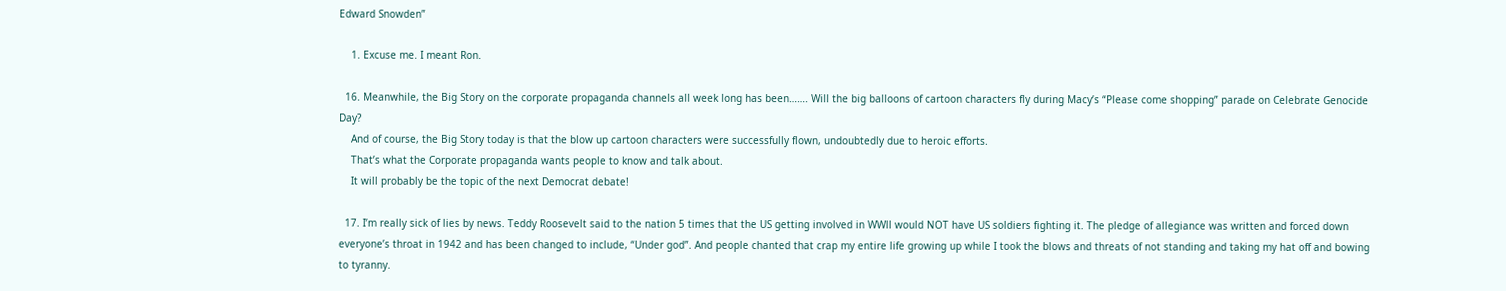Edward Snowden”

    1. Excuse me. I meant Ron.

  16. Meanwhile, the Big Story on the corporate propaganda channels all week long has been……. Will the big balloons of cartoon characters fly during Macy’s “Please come shopping” parade on Celebrate Genocide Day?
    And of course, the Big Story today is that the blow up cartoon characters were successfully flown, undoubtedly due to heroic efforts.
    That’s what the Corporate propaganda wants people to know and talk about.
    It will probably be the topic of the next Democrat debate!

  17. I’m really sick of lies by news. Teddy Roosevelt said to the nation 5 times that the US getting involved in WWll would NOT have US soldiers fighting it. The pledge of allegiance was written and forced down everyone’s throat in 1942 and has been changed to include, “Under god”. And people chanted that crap my entire life growing up while I took the blows and threats of not standing and taking my hat off and bowing to tyranny.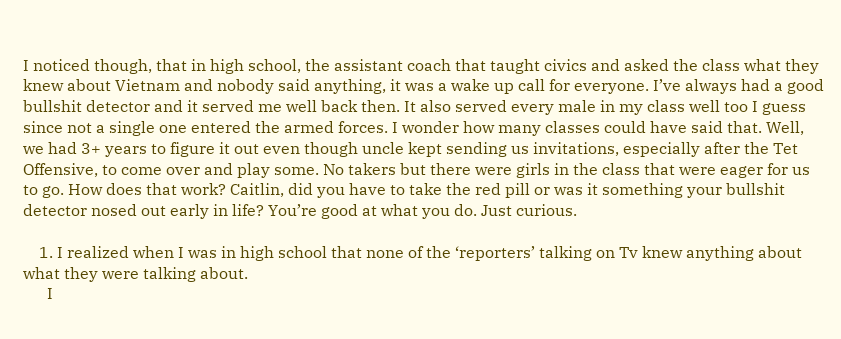I noticed though, that in high school, the assistant coach that taught civics and asked the class what they knew about Vietnam and nobody said anything, it was a wake up call for everyone. I’ve always had a good bullshit detector and it served me well back then. It also served every male in my class well too I guess since not a single one entered the armed forces. I wonder how many classes could have said that. Well, we had 3+ years to figure it out even though uncle kept sending us invitations, especially after the Tet Offensive, to come over and play some. No takers but there were girls in the class that were eager for us to go. How does that work? Caitlin, did you have to take the red pill or was it something your bullshit detector nosed out early in life? You’re good at what you do. Just curious.

    1. I realized when I was in high school that none of the ‘reporters’ talking on Tv knew anything about what they were talking about.
      I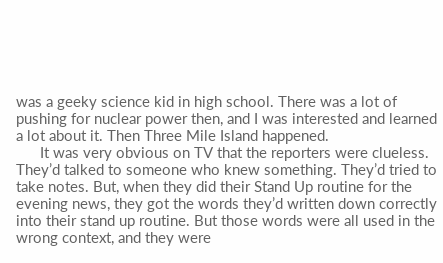was a geeky science kid in high school. There was a lot of pushing for nuclear power then, and I was interested and learned a lot about it. Then Three Mile Island happened.
      It was very obvious on TV that the reporters were clueless. They’d talked to someone who knew something. They’d tried to take notes. But, when they did their Stand Up routine for the evening news, they got the words they’d written down correctly into their stand up routine. But those words were all used in the wrong context, and they were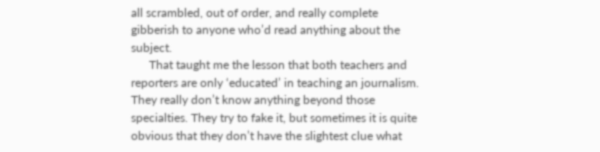all scrambled, out of order, and really complete gibberish to anyone who’d read anything about the subject.
      That taught me the lesson that both teachers and reporters are only ‘educated’ in teaching an journalism. They really don’t know anything beyond those specialties. They try to fake it, but sometimes it is quite obvious that they don’t have the slightest clue what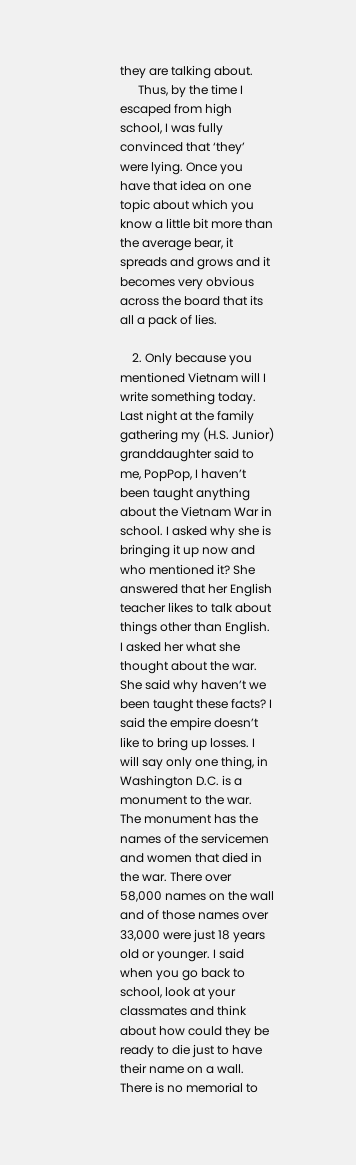they are talking about.
      Thus, by the time I escaped from high school, I was fully convinced that ‘they’ were lying. Once you have that idea on one topic about which you know a little bit more than the average bear, it spreads and grows and it becomes very obvious across the board that its all a pack of lies.

    2. Only because you mentioned Vietnam will I write something today. Last night at the family gathering my (H.S. Junior) granddaughter said to me, PopPop, I haven’t been taught anything about the Vietnam War in school. I asked why she is bringing it up now and who mentioned it? She answered that her English teacher likes to talk about things other than English. I asked her what she thought about the war. She said why haven’t we been taught these facts? I said the empire doesn’t like to bring up losses. I will say only one thing, in Washington D.C. is a monument to the war. The monument has the names of the servicemen and women that died in the war. There over 58,000 names on the wall and of those names over 33,000 were just 18 years old or younger. I said when you go back to school, look at your classmates and think about how could they be ready to die just to have their name on a wall. There is no memorial to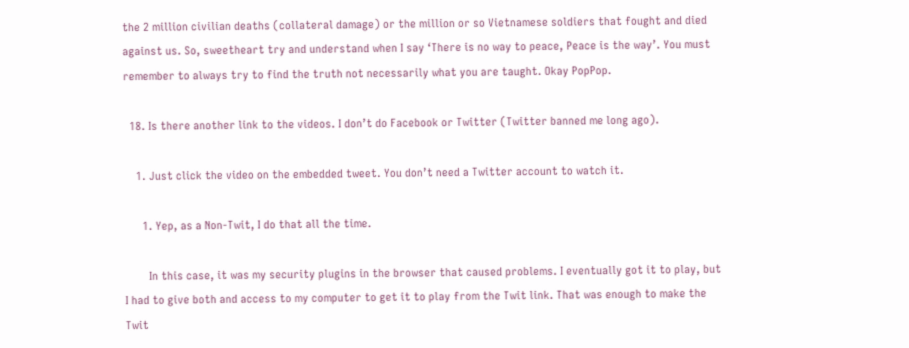the 2 million civilian deaths (collateral damage) or the million or so Vietnamese soldiers that fought and died against us. So, sweetheart try and understand when I say ‘There is no way to peace, Peace is the way’. You must remember to always try to find the truth not necessarily what you are taught. Okay PopPop.

  18. Is there another link to the videos. I don’t do Facebook or Twitter (Twitter banned me long ago).

    1. Just click the video on the embedded tweet. You don’t need a Twitter account to watch it.

      1. Yep, as a Non-Twit, I do that all the time.

        In this case, it was my security plugins in the browser that caused problems. I eventually got it to play, but I had to give both and access to my computer to get it to play from the Twit link. That was enough to make the Twit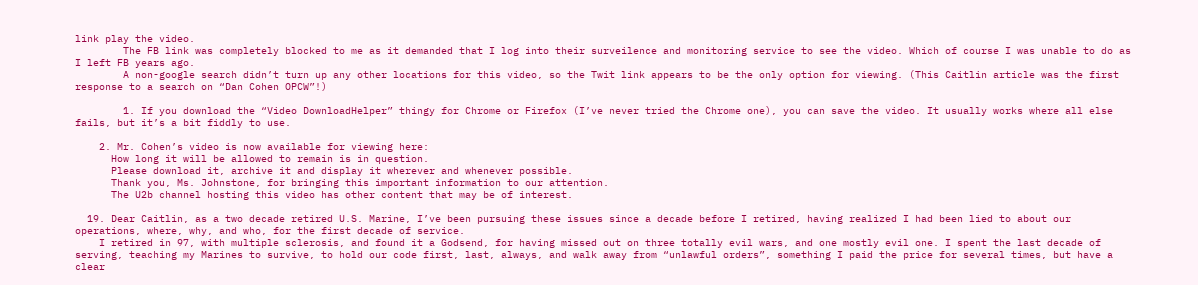link play the video.
        The FB link was completely blocked to me as it demanded that I log into their surveilence and monitoring service to see the video. Which of course I was unable to do as I left FB years ago.
        A non-google search didn’t turn up any other locations for this video, so the Twit link appears to be the only option for viewing. (This Caitlin article was the first response to a search on “Dan Cohen OPCW”!)

        1. If you download the “Video DownloadHelper” thingy for Chrome or Firefox (I’ve never tried the Chrome one), you can save the video. It usually works where all else fails, but it’s a bit fiddly to use.

    2. Mr. Cohen’s video is now available for viewing here:
      How long it will be allowed to remain is in question.
      Please download it, archive it and display it wherever and whenever possible.
      Thank you, Ms. Johnstone, for bringing this important information to our attention.
      The U2b channel hosting this video has other content that may be of interest.

  19. Dear Caitlin, as a two decade retired U.S. Marine, I’ve been pursuing these issues since a decade before I retired, having realized I had been lied to about our operations, where, why, and who, for the first decade of service.
    I retired in 97, with multiple sclerosis, and found it a Godsend, for having missed out on three totally evil wars, and one mostly evil one. I spent the last decade of serving, teaching my Marines to survive, to hold our code first, last, always, and walk away from “unlawful orders”, something I paid the price for several times, but have a clear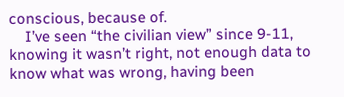conscious, because of.
    I’ve seen “the civilian view” since 9-11, knowing it wasn’t right, not enough data to know what was wrong, having been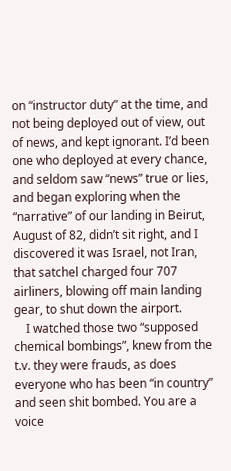on “instructor duty” at the time, and not being deployed out of view, out of news, and kept ignorant. I’d been one who deployed at every chance, and seldom saw “news” true or lies, and began exploring when the “narrative” of our landing in Beirut, August of 82, didn’t sit right, and I discovered it was Israel, not Iran, that satchel charged four 707 airliners, blowing off main landing gear, to shut down the airport.
    I watched those two “supposed chemical bombings”, knew from the t.v. they were frauds, as does everyone who has been “in country” and seen shit bombed. You are a voice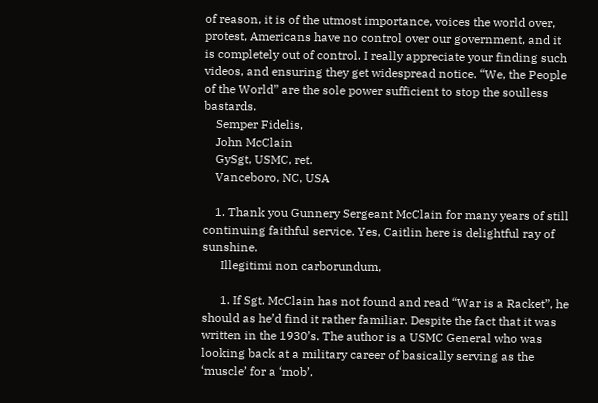of reason, it is of the utmost importance, voices the world over, protest, Americans have no control over our government, and it is completely out of control. I really appreciate your finding such videos, and ensuring they get widespread notice. “We, the People of the World” are the sole power sufficient to stop the soulless bastards.
    Semper Fidelis,
    John McClain
    GySgt, USMC, ret.
    Vanceboro, NC, USA

    1. Thank you Gunnery Sergeant McClain for many years of still continuing faithful service. Yes, Caitlin here is delightful ray of sunshine.
      Illegitimi non carborundum,

      1. If Sgt. McClain has not found and read “War is a Racket”, he should as he’d find it rather familiar. Despite the fact that it was written in the 1930’s. The author is a USMC General who was looking back at a military career of basically serving as the ‘muscle’ for a ‘mob’.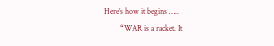Here’s how it begins …..
        “WAR is a racket. It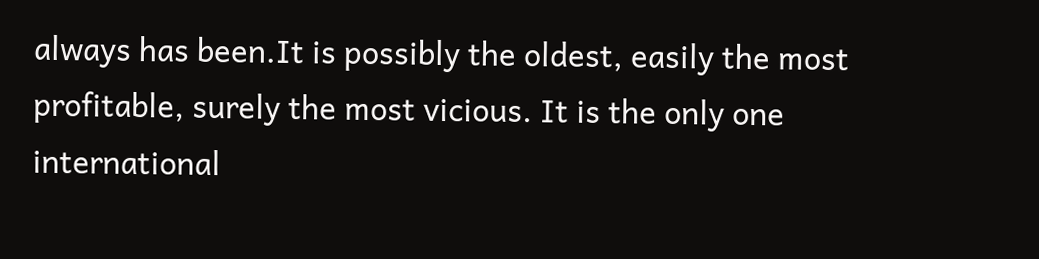always has been.It is possibly the oldest, easily the most profitable, surely the most vicious. It is the only one international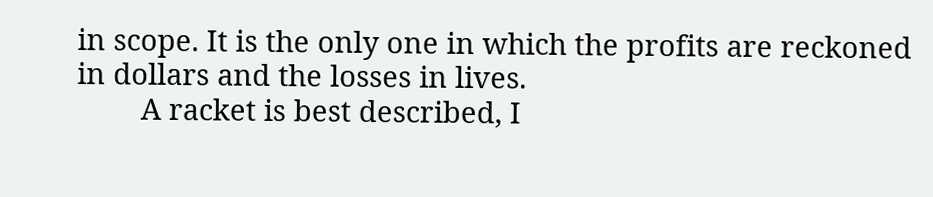in scope. It is the only one in which the profits are reckoned in dollars and the losses in lives.
        A racket is best described, I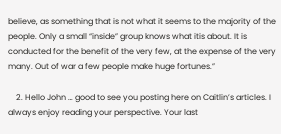believe, as something that is not what it seems to the majority of the people. Only a small “inside” group knows what itis about. It is conducted for the benefit of the very few, at the expense of the very many. Out of war a few people make huge fortunes.”

    2. Hello John … good to see you posting here on Caitlin’s articles. I always enjoy reading your perspective. Your last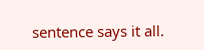sentence says it all.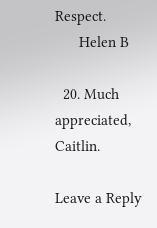Respect.
      Helen B

  20. Much appreciated, Caitlin.

Leave a Reply